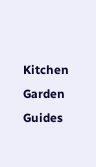Kitchen Garden Guides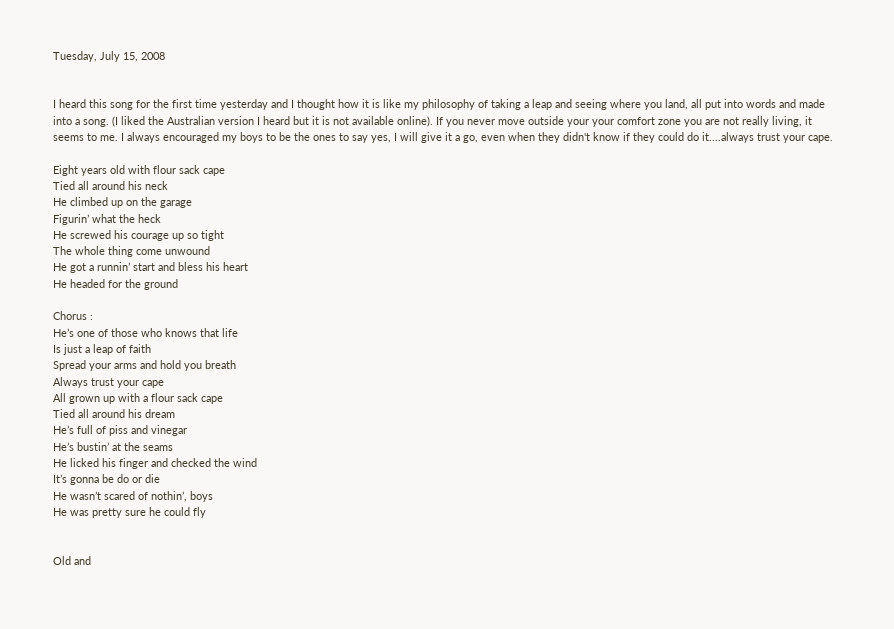Tuesday, July 15, 2008


I heard this song for the first time yesterday and I thought how it is like my philosophy of taking a leap and seeing where you land, all put into words and made into a song. (I liked the Australian version I heard but it is not available online). If you never move outside your your comfort zone you are not really living, it seems to me. I always encouraged my boys to be the ones to say yes, I will give it a go, even when they didn't know if they could do it....always trust your cape.

Eight years old with flour sack cape
Tied all around his neck
He climbed up on the garage
Figurin’ what the heck
He screwed his courage up so tight
The whole thing come unwound
He got a runnin’ start and bless his heart
He headed for the ground

Chorus :
He’s one of those who knows that life
Is just a leap of faith
Spread your arms and hold you breath
Always trust your cape
All grown up with a flour sack cape
Tied all around his dream
He’s full of piss and vinegar
He’s bustin’ at the seams
He licked his finger and checked the wind
It’s gonna be do or die
He wasn’t scared of nothin’, boys
He was pretty sure he could fly


Old and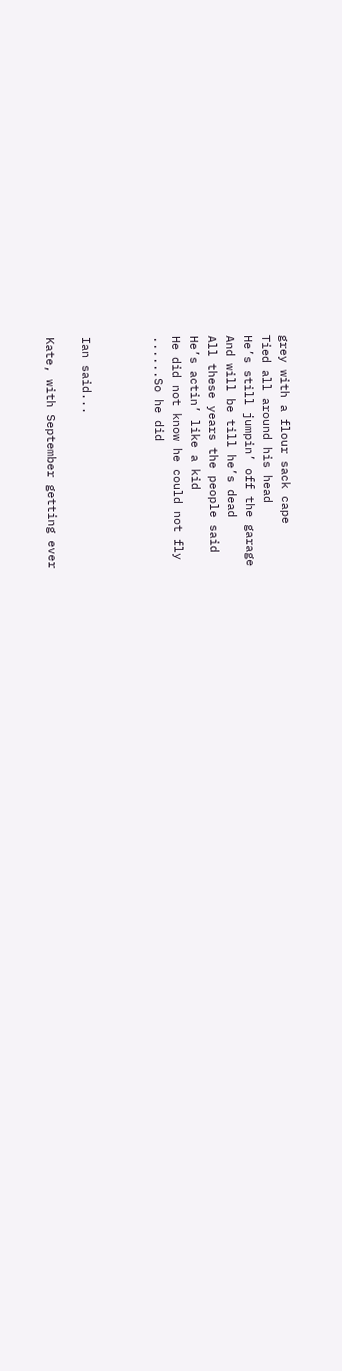grey with a flour sack cape
Tied all around his head
He’s still jumpin’ off the garage
And will be till he’s dead
All these years the people said
He’s actin’ like a kid
He did not know he could not fly
......So he did



Ian said...

Kate, with September getting ever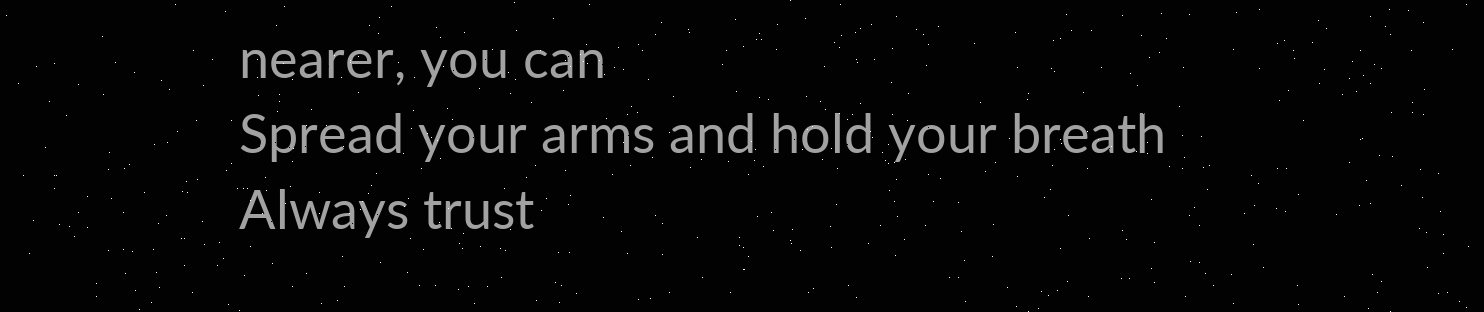nearer, you can
Spread your arms and hold your breath
Always trust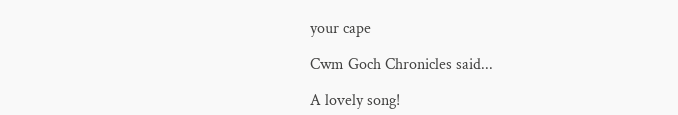your cape

Cwm Goch Chronicles said...

A lovely song!